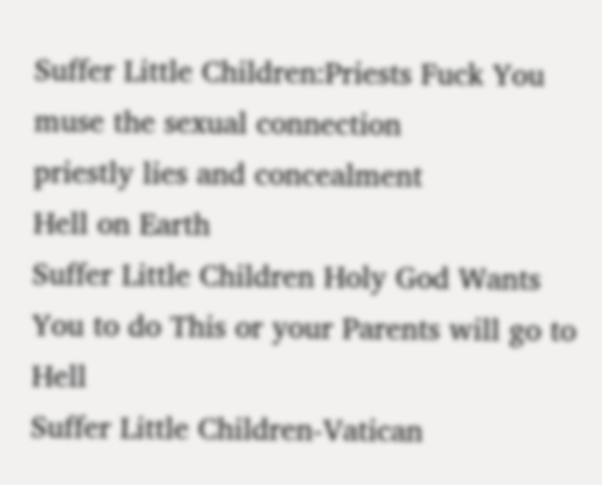Suffer Little Children:Priests Fuck You
muse the sexual connection
priestly lies and concealment
Hell on Earth
Suffer Little Children Holy God Wants You to do This or your Parents will go to Hell
Suffer Little Children-Vatican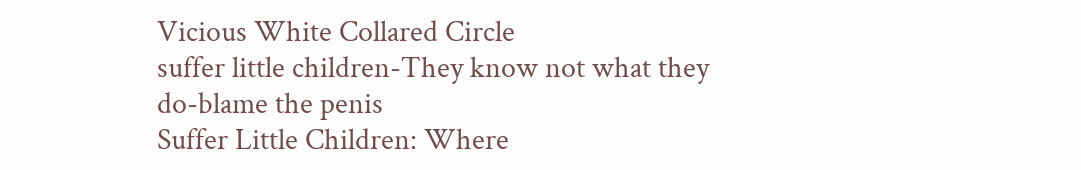Vicious White Collared Circle
suffer little children-They know not what they do-blame the penis
Suffer Little Children: Where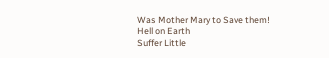Was Mother Mary to Save them!
Hell on Earth
Suffer Little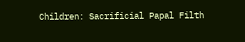Children: Sacrificial Papal Filth